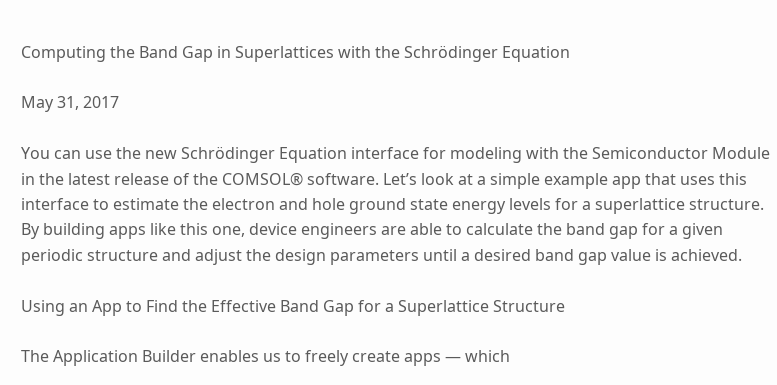Computing the Band Gap in Superlattices with the Schrödinger Equation

May 31, 2017

You can use the new Schrödinger Equation interface for modeling with the Semiconductor Module in the latest release of the COMSOL® software. Let’s look at a simple example app that uses this interface to estimate the electron and hole ground state energy levels for a superlattice structure. By building apps like this one, device engineers are able to calculate the band gap for a given periodic structure and adjust the design parameters until a desired band gap value is achieved.

Using an App to Find the Effective Band Gap for a Superlattice Structure

The Application Builder enables us to freely create apps — which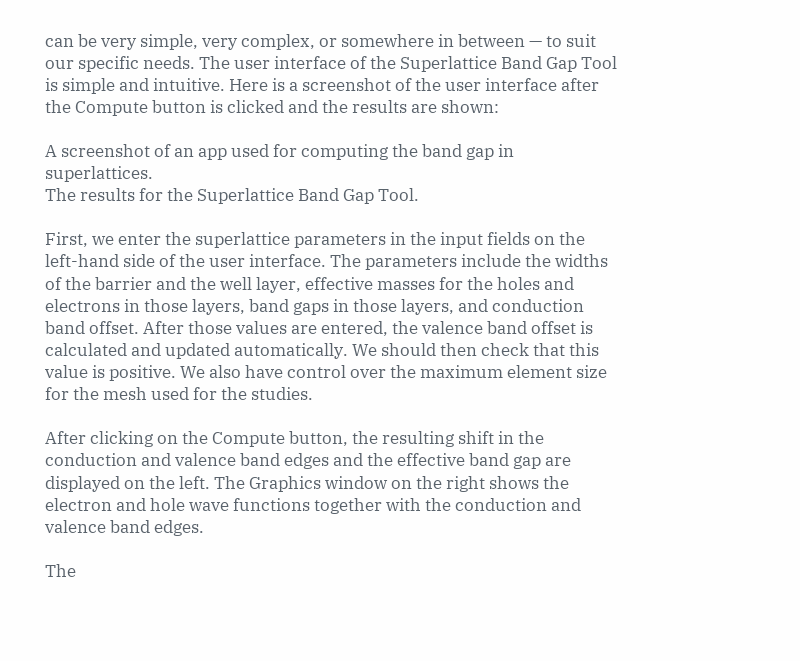can be very simple, very complex, or somewhere in between — to suit our specific needs. The user interface of the Superlattice Band Gap Tool is simple and intuitive. Here is a screenshot of the user interface after the Compute button is clicked and the results are shown:

A screenshot of an app used for computing the band gap in superlattices.
The results for the Superlattice Band Gap Tool.

First, we enter the superlattice parameters in the input fields on the left-hand side of the user interface. The parameters include the widths of the barrier and the well layer, effective masses for the holes and electrons in those layers, band gaps in those layers, and conduction band offset. After those values are entered, the valence band offset is calculated and updated automatically. We should then check that this value is positive. We also have control over the maximum element size for the mesh used for the studies.

After clicking on the Compute button, the resulting shift in the conduction and valence band edges and the effective band gap are displayed on the left. The Graphics window on the right shows the electron and hole wave functions together with the conduction and valence band edges.

The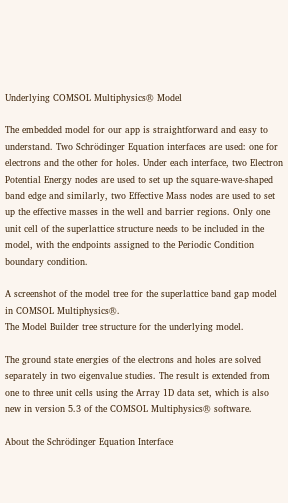Underlying COMSOL Multiphysics® Model

The embedded model for our app is straightforward and easy to understand. Two Schrödinger Equation interfaces are used: one for electrons and the other for holes. Under each interface, two Electron Potential Energy nodes are used to set up the square-wave-shaped band edge and similarly, two Effective Mass nodes are used to set up the effective masses in the well and barrier regions. Only one unit cell of the superlattice structure needs to be included in the model, with the endpoints assigned to the Periodic Condition boundary condition.

A screenshot of the model tree for the superlattice band gap model in COMSOL Multiphysics®.
The Model Builder tree structure for the underlying model.

The ground state energies of the electrons and holes are solved separately in two eigenvalue studies. The result is extended from one to three unit cells using the Array 1D data set, which is also new in version 5.3 of the COMSOL Multiphysics® software.

About the Schrödinger Equation Interface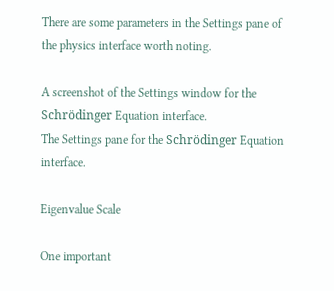There are some parameters in the Settings pane of the physics interface worth noting.

A screenshot of the Settings window for the Schrödinger Equation interface.
The Settings pane for the Schrödinger Equation interface.

Eigenvalue Scale

One important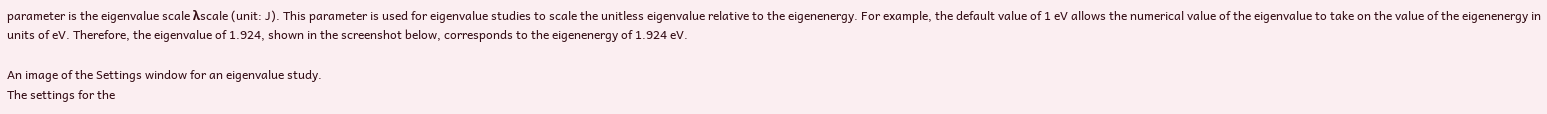parameter is the eigenvalue scale λscale (unit: J). This parameter is used for eigenvalue studies to scale the unitless eigenvalue relative to the eigenenergy. For example, the default value of 1 eV allows the numerical value of the eigenvalue to take on the value of the eigenenergy in units of eV. Therefore, the eigenvalue of 1.924, shown in the screenshot below, corresponds to the eigenenergy of 1.924 eV.

An image of the Settings window for an eigenvalue study.
The settings for the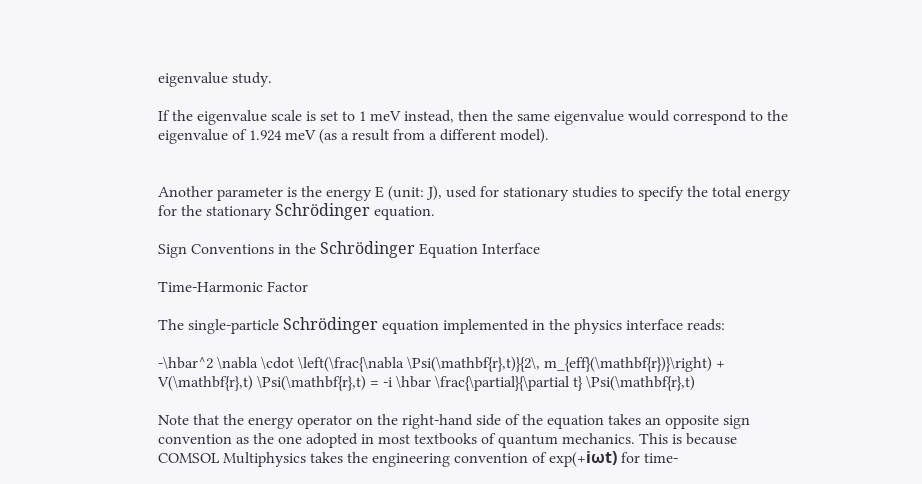eigenvalue study.

If the eigenvalue scale is set to 1 meV instead, then the same eigenvalue would correspond to the eigenvalue of 1.924 meV (as a result from a different model).


Another parameter is the energy E (unit: J), used for stationary studies to specify the total energy for the stationary Schrödinger equation.

Sign Conventions in the Schrödinger Equation Interface

Time-Harmonic Factor

The single-particle Schrödinger equation implemented in the physics interface reads:

-\hbar^2 \nabla \cdot \left(\frac{\nabla \Psi(\mathbf{r},t)}{2\, m_{eff}(\mathbf{r})}\right) + V(\mathbf{r},t) \Psi(\mathbf{r},t) = -i \hbar \frac{\partial}{\partial t} \Psi(\mathbf{r},t)

Note that the energy operator on the right-hand side of the equation takes an opposite sign convention as the one adopted in most textbooks of quantum mechanics. This is because COMSOL Multiphysics takes the engineering convention of exp(+iωt) for time-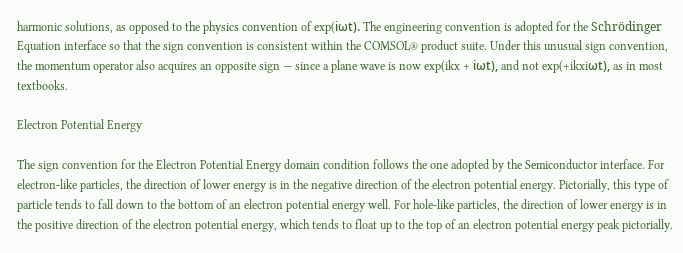harmonic solutions, as opposed to the physics convention of exp(iωt). The engineering convention is adopted for the Schrödinger Equation interface so that the sign convention is consistent within the COMSOL® product suite. Under this unusual sign convention, the momentum operator also acquires an opposite sign — since a plane wave is now exp(ikx + iωt), and not exp(+ikxiωt), as in most textbooks.

Electron Potential Energy

The sign convention for the Electron Potential Energy domain condition follows the one adopted by the Semiconductor interface. For electron-like particles, the direction of lower energy is in the negative direction of the electron potential energy. Pictorially, this type of particle tends to fall down to the bottom of an electron potential energy well. For hole-like particles, the direction of lower energy is in the positive direction of the electron potential energy, which tends to float up to the top of an electron potential energy peak pictorially.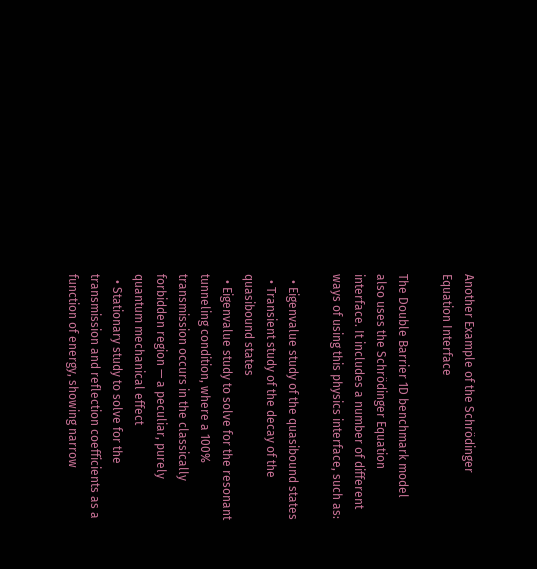Another Example of the Schrödinger Equation Interface

The Double Barrier 1D benchmark model also uses the Schrödinger Equation interface. It includes a number of different ways of using this physics interface, such as:

  • Eigenvalue study of the quasibound states
  • Transient study of the decay of the quasibound states
  • Eigenvalue study to solve for the resonant tunneling condition, where a 100% transmission occurs in the classically forbidden region — a peculiar, purely quantum mechanical effect
  • Stationary study to solve for the transmission and reflection coefficients as a function of energy, showing narrow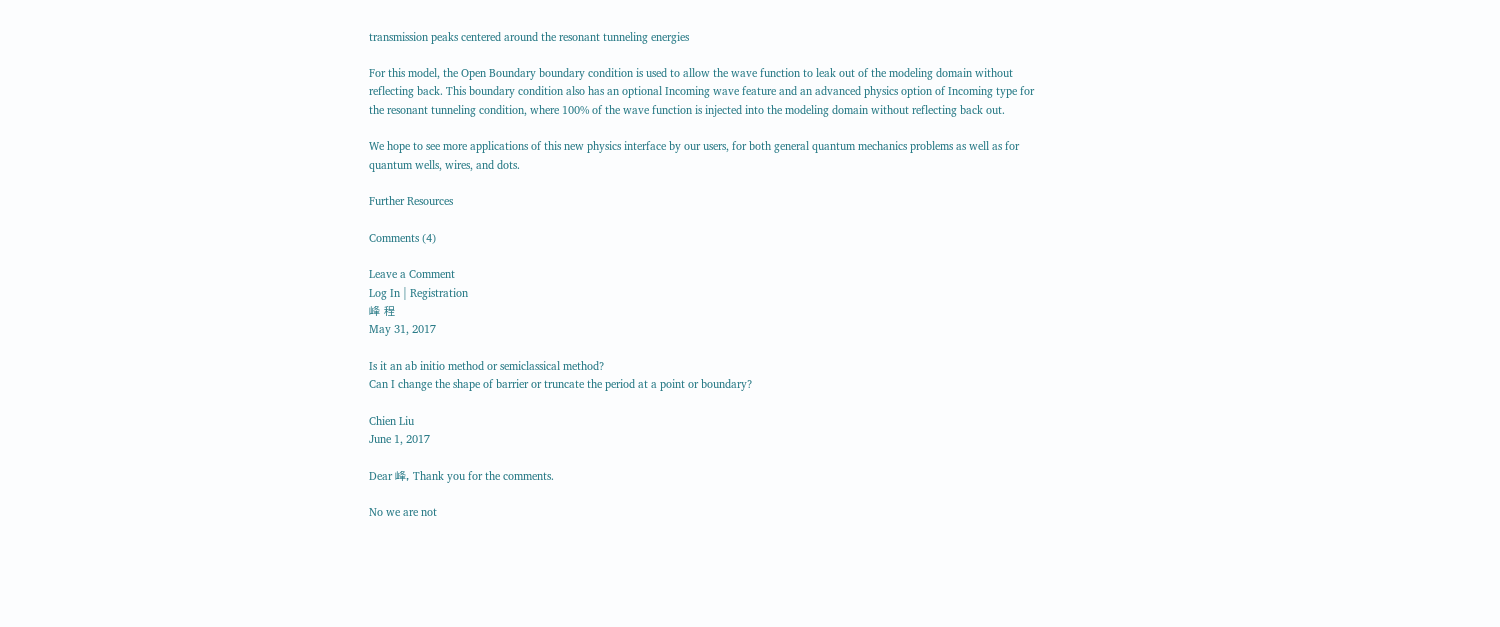transmission peaks centered around the resonant tunneling energies

For this model, the Open Boundary boundary condition is used to allow the wave function to leak out of the modeling domain without reflecting back. This boundary condition also has an optional Incoming wave feature and an advanced physics option of Incoming type for the resonant tunneling condition, where 100% of the wave function is injected into the modeling domain without reflecting back out.

We hope to see more applications of this new physics interface by our users, for both general quantum mechanics problems as well as for quantum wells, wires, and dots.

Further Resources

Comments (4)

Leave a Comment
Log In | Registration
峰 程
May 31, 2017

Is it an ab initio method or semiclassical method?
Can I change the shape of barrier or truncate the period at a point or boundary?

Chien Liu
June 1, 2017

Dear 峰, Thank you for the comments.

No we are not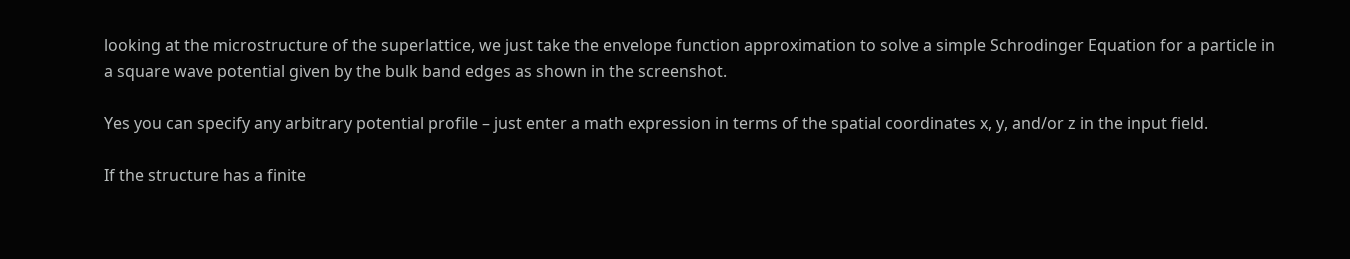looking at the microstructure of the superlattice, we just take the envelope function approximation to solve a simple Schrodinger Equation for a particle in a square wave potential given by the bulk band edges as shown in the screenshot.

Yes you can specify any arbitrary potential profile – just enter a math expression in terms of the spatial coordinates x, y, and/or z in the input field.

If the structure has a finite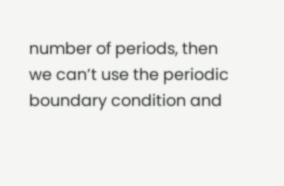number of periods, then we can’t use the periodic boundary condition and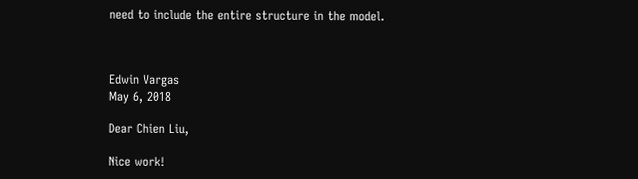need to include the entire structure in the model.



Edwin Vargas
May 6, 2018

Dear Chien Liu,

Nice work!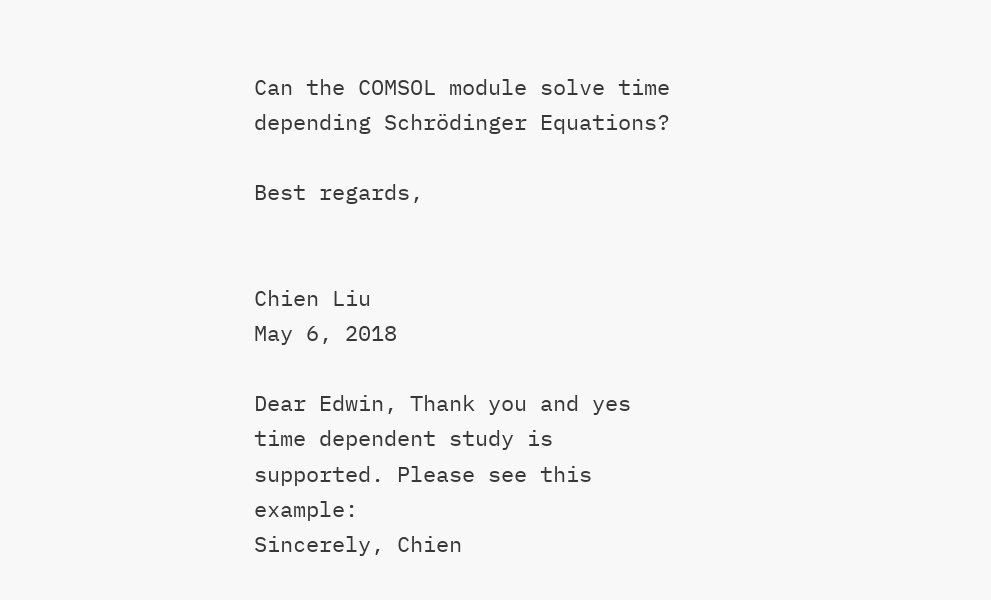Can the COMSOL module solve time depending Schrödinger Equations?

Best regards,


Chien Liu
May 6, 2018

Dear Edwin, Thank you and yes time dependent study is supported. Please see this example:
Sincerely, Chien